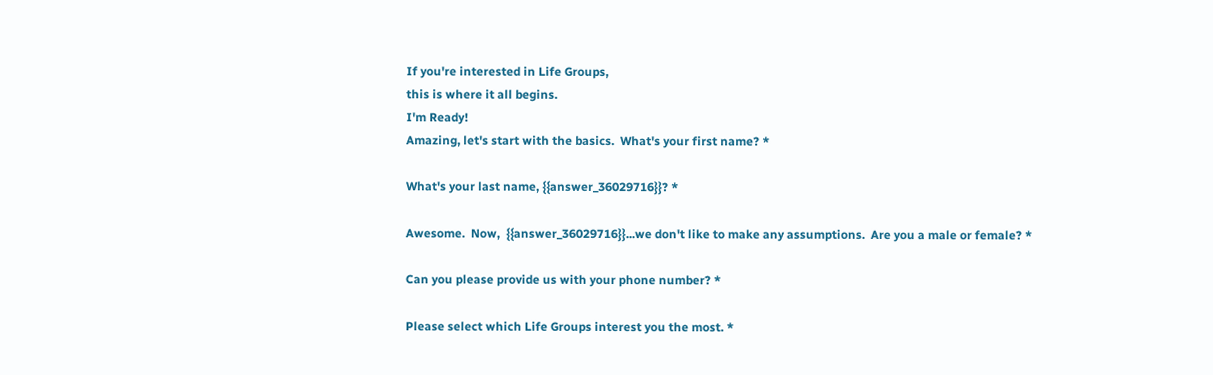If you're interested in Life Groups,
this is where it all begins.
I'm Ready!
Amazing, let's start with the basics.  What's your first name? *

What's your last name, {{answer_36029716}}? *

Awesome.  Now,  {{answer_36029716}}...we don't like to make any assumptions.  Are you a male or female? *

Can you please provide us with your phone number? *

Please select which Life Groups interest you the most. *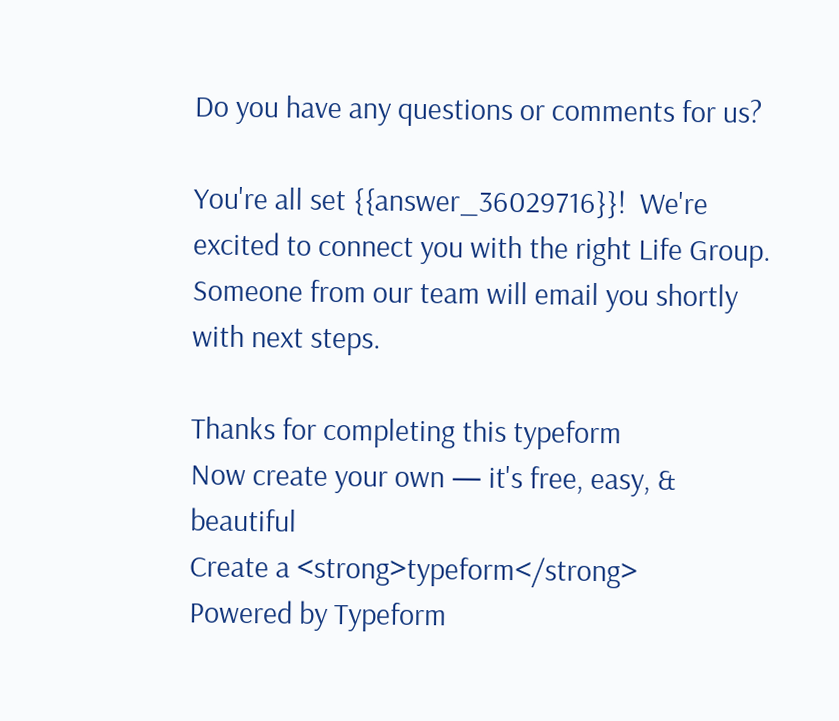Do you have any questions or comments for us?

You're all set {{answer_36029716}}!  We're excited to connect you with the right Life Group.  Someone from our team will email you shortly with next steps.

Thanks for completing this typeform
Now create your own — it's free, easy, & beautiful
Create a <strong>typeform</strong>
Powered by Typeform